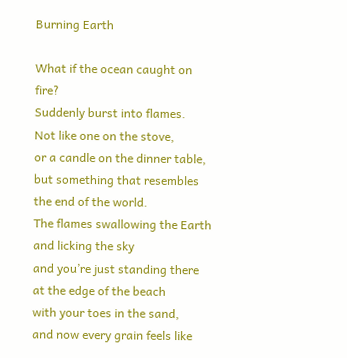Burning Earth

What if the ocean caught on fire?
Suddenly burst into flames.
Not like one on the stove,
or a candle on the dinner table,
but something that resembles the end of the world.
The flames swallowing the Earth and licking the sky
and you’re just standing there
at the edge of the beach
with your toes in the sand,
and now every grain feels like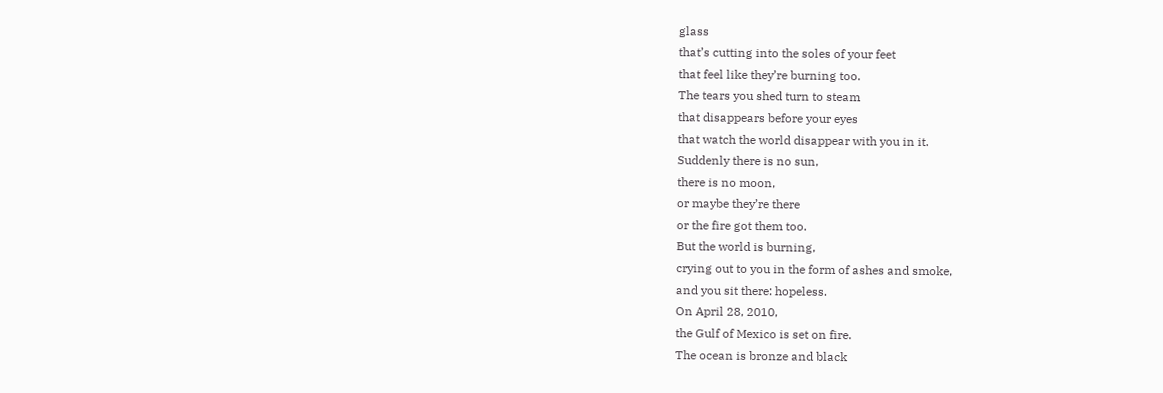glass
that’s cutting into the soles of your feet
that feel like they’re burning too.
The tears you shed turn to steam
that disappears before your eyes
that watch the world disappear with you in it.
Suddenly there is no sun,
there is no moon,
or maybe they’re there
or the fire got them too.
But the world is burning,
crying out to you in the form of ashes and smoke,
and you sit there: hopeless.
On April 28, 2010,
the Gulf of Mexico is set on fire.
The ocean is bronze and black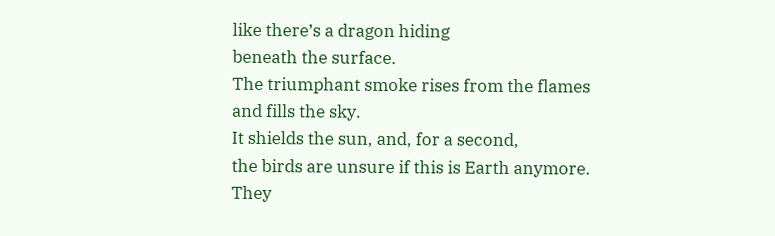like there’s a dragon hiding
beneath the surface.
The triumphant smoke rises from the flames
and fills the sky.
It shields the sun, and, for a second,
the birds are unsure if this is Earth anymore.
They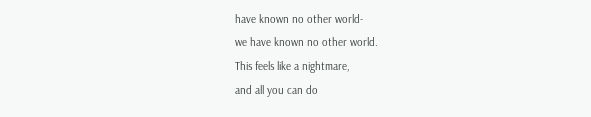have known no other world-
we have known no other world.
This feels like a nightmare,
and all you can do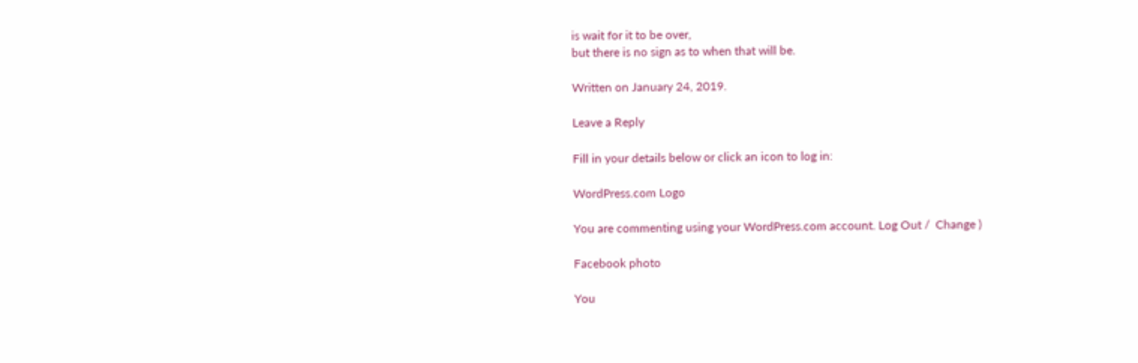is wait for it to be over,
but there is no sign as to when that will be.

Written on January 24, 2019.

Leave a Reply

Fill in your details below or click an icon to log in:

WordPress.com Logo

You are commenting using your WordPress.com account. Log Out /  Change )

Facebook photo

You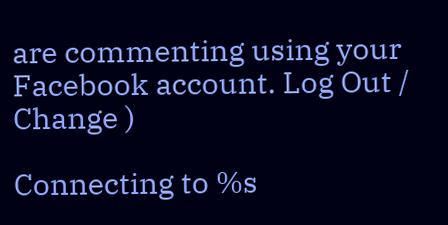are commenting using your Facebook account. Log Out /  Change )

Connecting to %s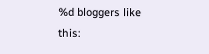%d bloggers like this: